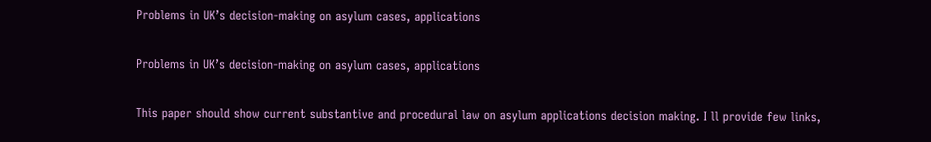Problems in UK’s decision-making on asylum cases, applications

Problems in UK’s decision-making on asylum cases, applications

This paper should show current substantive and procedural law on asylum applications decision making. I ll provide few links,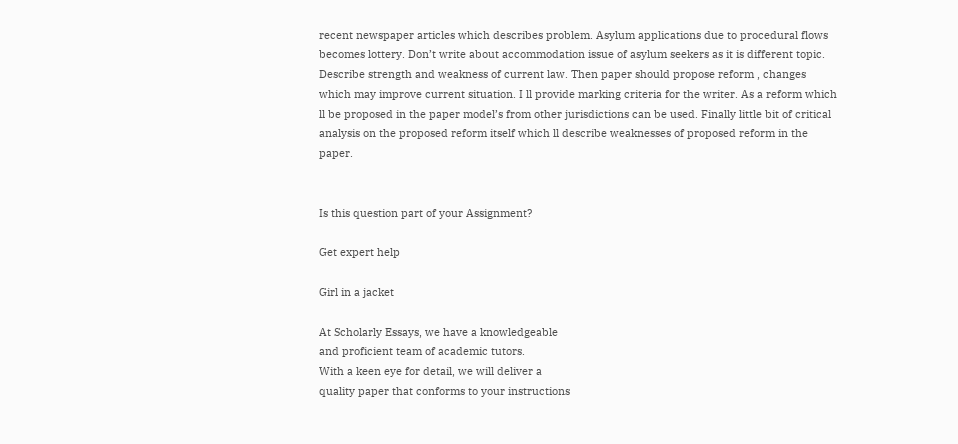recent newspaper articles which describes problem. Asylum applications due to procedural flows becomes lottery. Don’t write about accommodation issue of asylum seekers as it is different topic. Describe strength and weakness of current law. Then paper should propose reform , changes which may improve current situation. I ll provide marking criteria for the writer. As a reform which ll be proposed in the paper model’s from other jurisdictions can be used. Finally little bit of critical analysis on the proposed reform itself which ll describe weaknesses of proposed reform in the paper.


Is this question part of your Assignment?

Get expert help

Girl in a jacket

At Scholarly Essays, we have a knowledgeable
and proficient team of academic tutors.
With a keen eye for detail, we will deliver a
quality paper that conforms to your instructions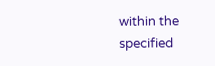within the specified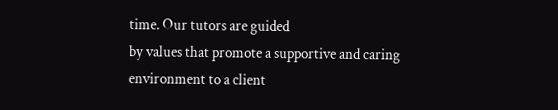time. Our tutors are guided
by values that promote a supportive and caring
environment to a client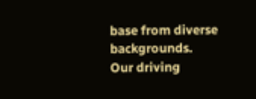base from diverse backgrounds.
Our driving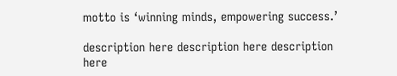motto is ‘winning minds, empowering success.’

description here description here description here